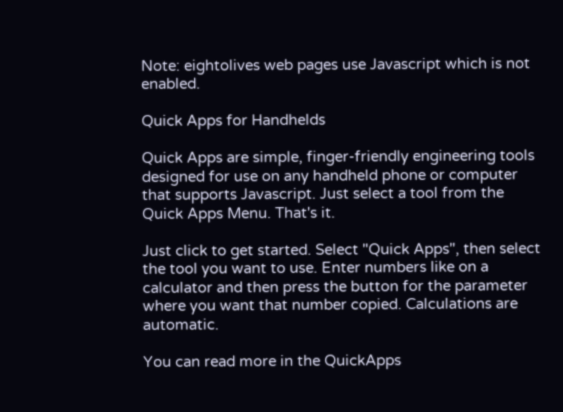Note: eightolives web pages use Javascript which is not enabled.

Quick Apps for Handhelds

Quick Apps are simple, finger-friendly engineering tools designed for use on any handheld phone or computer that supports Javascript. Just select a tool from the Quick Apps Menu. That's it.

Just click to get started. Select "Quick Apps", then select the tool you want to use. Enter numbers like on a calculator and then press the button for the parameter where you want that number copied. Calculations are automatic.

You can read more in the QuickApps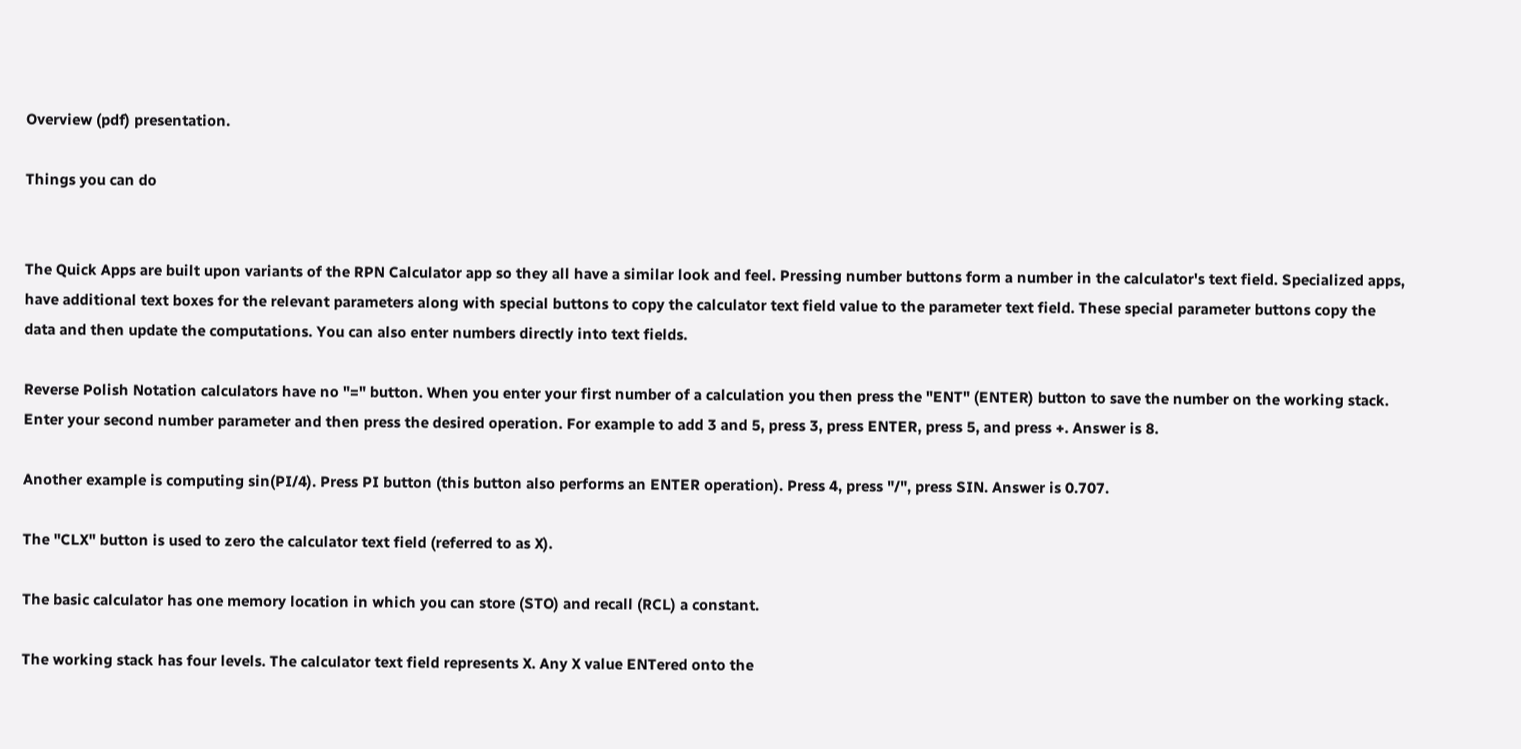Overview (pdf) presentation.

Things you can do


The Quick Apps are built upon variants of the RPN Calculator app so they all have a similar look and feel. Pressing number buttons form a number in the calculator's text field. Specialized apps, have additional text boxes for the relevant parameters along with special buttons to copy the calculator text field value to the parameter text field. These special parameter buttons copy the data and then update the computations. You can also enter numbers directly into text fields.

Reverse Polish Notation calculators have no "=" button. When you enter your first number of a calculation you then press the "ENT" (ENTER) button to save the number on the working stack. Enter your second number parameter and then press the desired operation. For example to add 3 and 5, press 3, press ENTER, press 5, and press +. Answer is 8.

Another example is computing sin(PI/4). Press PI button (this button also performs an ENTER operation). Press 4, press "/", press SIN. Answer is 0.707.

The "CLX" button is used to zero the calculator text field (referred to as X).

The basic calculator has one memory location in which you can store (STO) and recall (RCL) a constant.

The working stack has four levels. The calculator text field represents X. Any X value ENTered onto the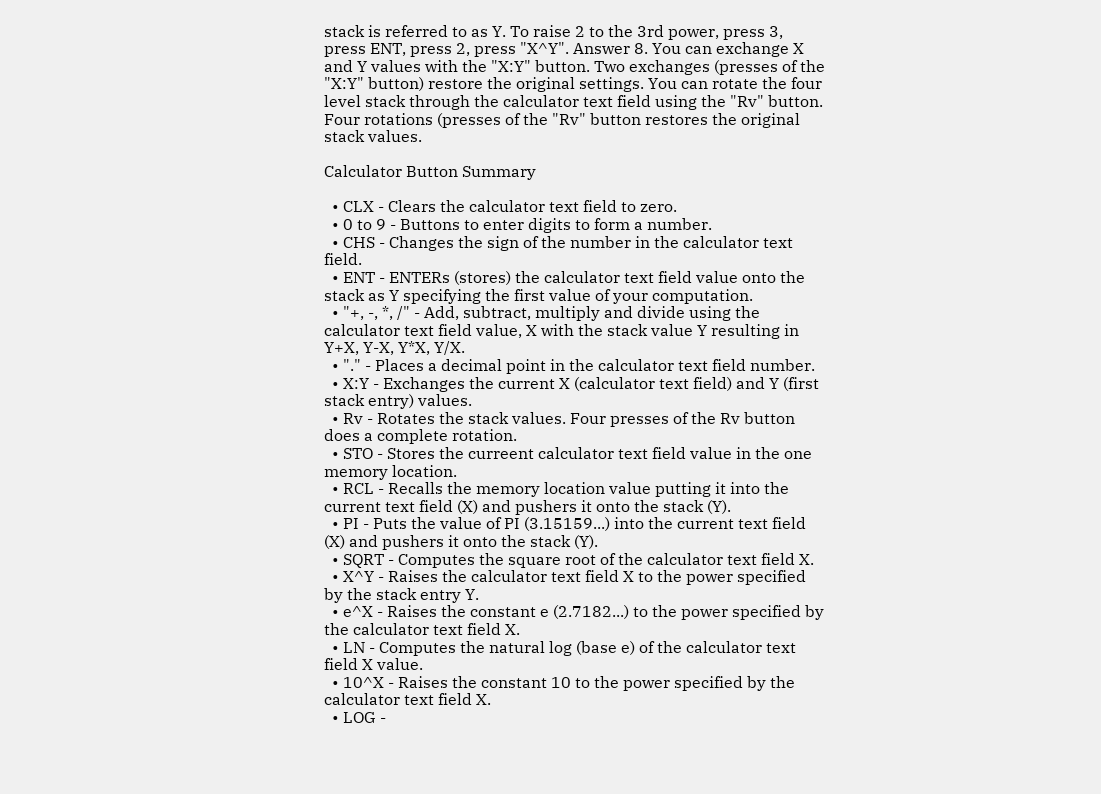stack is referred to as Y. To raise 2 to the 3rd power, press 3, press ENT, press 2, press "X^Y". Answer 8. You can exchange X and Y values with the "X:Y" button. Two exchanges (presses of the "X:Y" button) restore the original settings. You can rotate the four level stack through the calculator text field using the "Rv" button. Four rotations (presses of the "Rv" button restores the original stack values.

Calculator Button Summary

  • CLX - Clears the calculator text field to zero.
  • 0 to 9 - Buttons to enter digits to form a number.
  • CHS - Changes the sign of the number in the calculator text field.
  • ENT - ENTERs (stores) the calculator text field value onto the stack as Y specifying the first value of your computation.
  • "+, -, *, /" - Add, subtract, multiply and divide using the calculator text field value, X with the stack value Y resulting in Y+X, Y-X, Y*X, Y/X.
  • "." - Places a decimal point in the calculator text field number.
  • X:Y - Exchanges the current X (calculator text field) and Y (first stack entry) values.
  • Rv - Rotates the stack values. Four presses of the Rv button does a complete rotation.
  • STO - Stores the curreent calculator text field value in the one memory location.
  • RCL - Recalls the memory location value putting it into the current text field (X) and pushers it onto the stack (Y).
  • PI - Puts the value of PI (3.15159...) into the current text field (X) and pushers it onto the stack (Y).
  • SQRT - Computes the square root of the calculator text field X.
  • X^Y - Raises the calculator text field X to the power specified by the stack entry Y.
  • e^X - Raises the constant e (2.7182...) to the power specified by the calculator text field X.
  • LN - Computes the natural log (base e) of the calculator text field X value.
  • 10^X - Raises the constant 10 to the power specified by the calculator text field X.
  • LOG -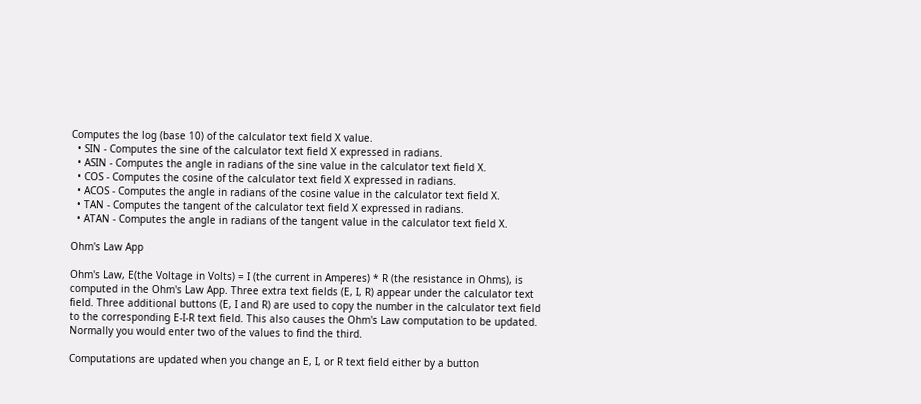Computes the log (base 10) of the calculator text field X value.
  • SIN - Computes the sine of the calculator text field X expressed in radians.
  • ASIN - Computes the angle in radians of the sine value in the calculator text field X.
  • COS - Computes the cosine of the calculator text field X expressed in radians.
  • ACOS - Computes the angle in radians of the cosine value in the calculator text field X.
  • TAN - Computes the tangent of the calculator text field X expressed in radians.
  • ATAN - Computes the angle in radians of the tangent value in the calculator text field X.

Ohm's Law App

Ohm's Law, E(the Voltage in Volts) = I (the current in Amperes) * R (the resistance in Ohms), is computed in the Ohm's Law App. Three extra text fields (E, I, R) appear under the calculator text field. Three additional buttons (E, I and R) are used to copy the number in the calculator text field to the corresponding E-I-R text field. This also causes the Ohm's Law computation to be updated. Normally you would enter two of the values to find the third.

Computations are updated when you change an E, I, or R text field either by a button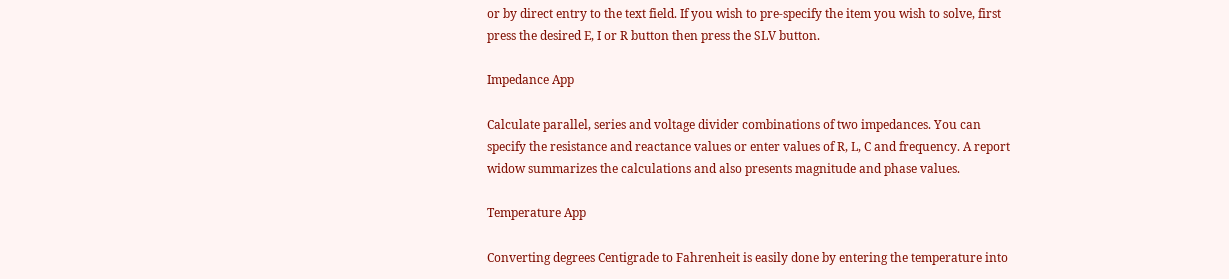or by direct entry to the text field. If you wish to pre-specify the item you wish to solve, first press the desired E, I or R button then press the SLV button.

Impedance App

Calculate parallel, series and voltage divider combinations of two impedances. You can specify the resistance and reactance values or enter values of R, L, C and frequency. A report widow summarizes the calculations and also presents magnitude and phase values.

Temperature App

Converting degrees Centigrade to Fahrenheit is easily done by entering the temperature into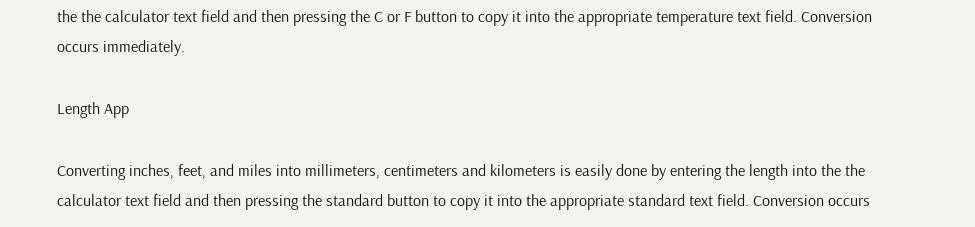the the calculator text field and then pressing the C or F button to copy it into the appropriate temperature text field. Conversion occurs immediately.

Length App

Converting inches, feet, and miles into millimeters, centimeters and kilometers is easily done by entering the length into the the calculator text field and then pressing the standard button to copy it into the appropriate standard text field. Conversion occurs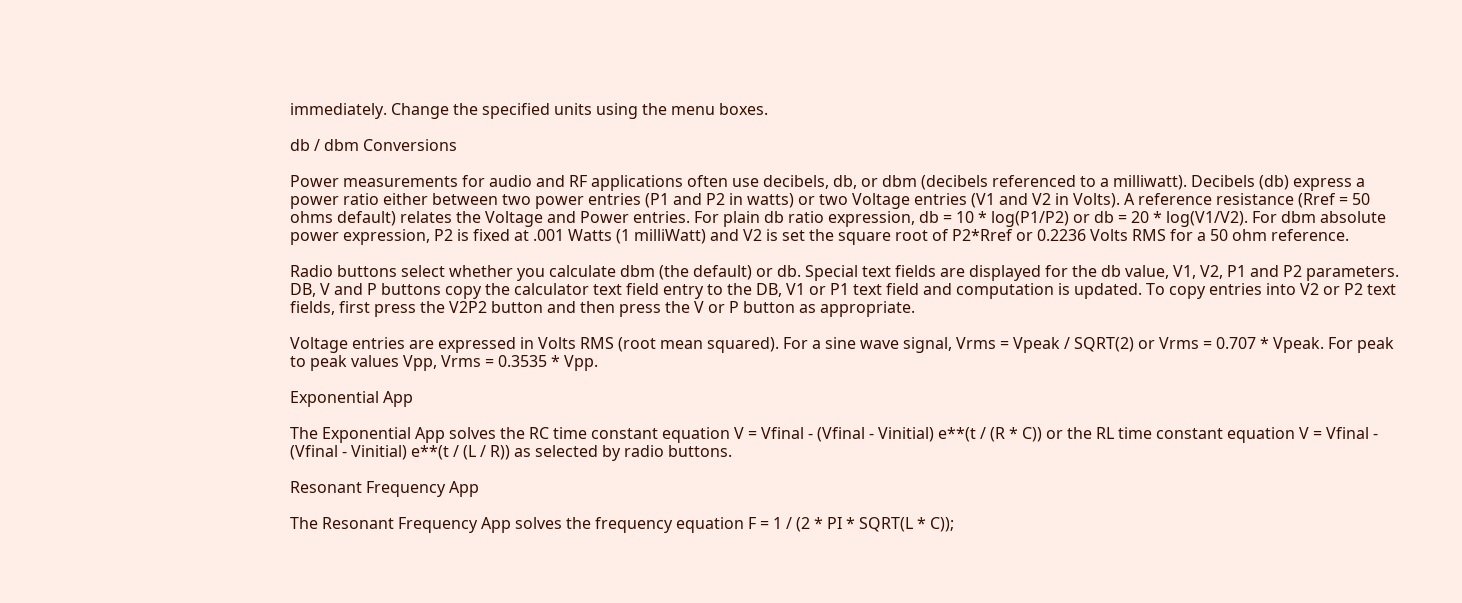immediately. Change the specified units using the menu boxes.

db / dbm Conversions

Power measurements for audio and RF applications often use decibels, db, or dbm (decibels referenced to a milliwatt). Decibels (db) express a power ratio either between two power entries (P1 and P2 in watts) or two Voltage entries (V1 and V2 in Volts). A reference resistance (Rref = 50 ohms default) relates the Voltage and Power entries. For plain db ratio expression, db = 10 * log(P1/P2) or db = 20 * log(V1/V2). For dbm absolute power expression, P2 is fixed at .001 Watts (1 milliWatt) and V2 is set the square root of P2*Rref or 0.2236 Volts RMS for a 50 ohm reference.

Radio buttons select whether you calculate dbm (the default) or db. Special text fields are displayed for the db value, V1, V2, P1 and P2 parameters. DB, V and P buttons copy the calculator text field entry to the DB, V1 or P1 text field and computation is updated. To copy entries into V2 or P2 text fields, first press the V2P2 button and then press the V or P button as appropriate.

Voltage entries are expressed in Volts RMS (root mean squared). For a sine wave signal, Vrms = Vpeak / SQRT(2) or Vrms = 0.707 * Vpeak. For peak to peak values Vpp, Vrms = 0.3535 * Vpp.

Exponential App

The Exponential App solves the RC time constant equation V = Vfinal - (Vfinal - Vinitial) e**(t / (R * C)) or the RL time constant equation V = Vfinal - (Vfinal - Vinitial) e**(t / (L / R)) as selected by radio buttons.

Resonant Frequency App

The Resonant Frequency App solves the frequency equation F = 1 / (2 * PI * SQRT(L * C));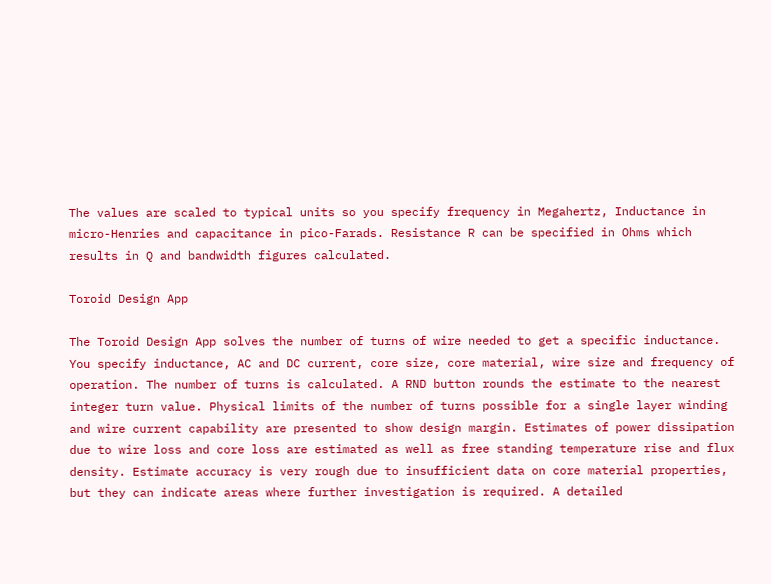The values are scaled to typical units so you specify frequency in Megahertz, Inductance in micro-Henries and capacitance in pico-Farads. Resistance R can be specified in Ohms which results in Q and bandwidth figures calculated.

Toroid Design App

The Toroid Design App solves the number of turns of wire needed to get a specific inductance. You specify inductance, AC and DC current, core size, core material, wire size and frequency of operation. The number of turns is calculated. A RND button rounds the estimate to the nearest integer turn value. Physical limits of the number of turns possible for a single layer winding and wire current capability are presented to show design margin. Estimates of power dissipation due to wire loss and core loss are estimated as well as free standing temperature rise and flux density. Estimate accuracy is very rough due to insufficient data on core material properties, but they can indicate areas where further investigation is required. A detailed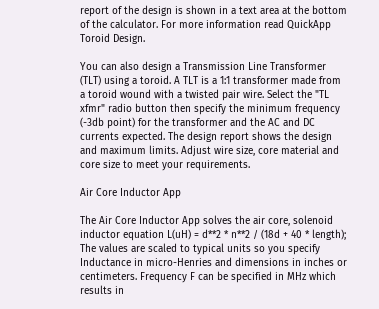report of the design is shown in a text area at the bottom of the calculator. For more information read QuickApp Toroid Design.

You can also design a Transmission Line Transformer (TLT) using a toroid. A TLT is a 1:1 transformer made from a toroid wound with a twisted pair wire. Select the "TL xfmr" radio button then specify the minimum frequency (-3db point) for the transformer and the AC and DC currents expected. The design report shows the design and maximum limits. Adjust wire size, core material and core size to meet your requirements.

Air Core Inductor App

The Air Core Inductor App solves the air core, solenoid inductor equation L(uH) = d**2 * n**2 / (18d + 40 * length); The values are scaled to typical units so you specify Inductance in micro-Henries and dimensions in inches or centimeters. Frequency F can be specified in MHz which results in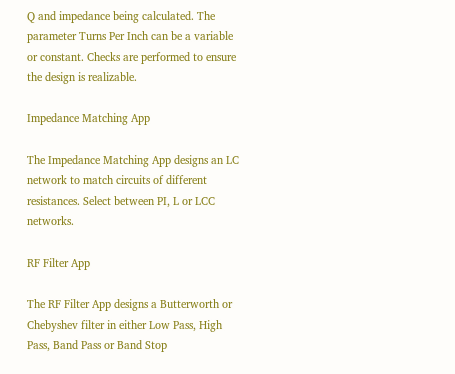Q and impedance being calculated. The parameter Turns Per Inch can be a variable or constant. Checks are performed to ensure the design is realizable.

Impedance Matching App

The Impedance Matching App designs an LC network to match circuits of different resistances. Select between PI, L or LCC networks.

RF Filter App

The RF Filter App designs a Butterworth or Chebyshev filter in either Low Pass, High Pass, Band Pass or Band Stop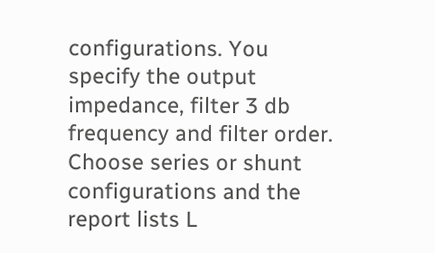configurations. You specify the output impedance, filter 3 db frequency and filter order. Choose series or shunt configurations and the report lists L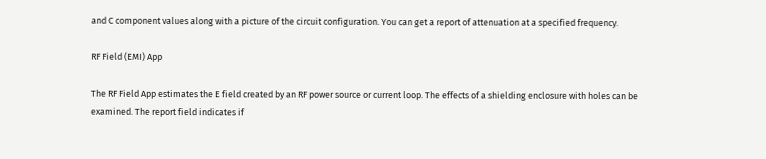and C component values along with a picture of the circuit configuration. You can get a report of attenuation at a specified frequency.

RF Field (EMI) App

The RF Field App estimates the E field created by an RF power source or current loop. The effects of a shielding enclosure with holes can be examined. The report field indicates if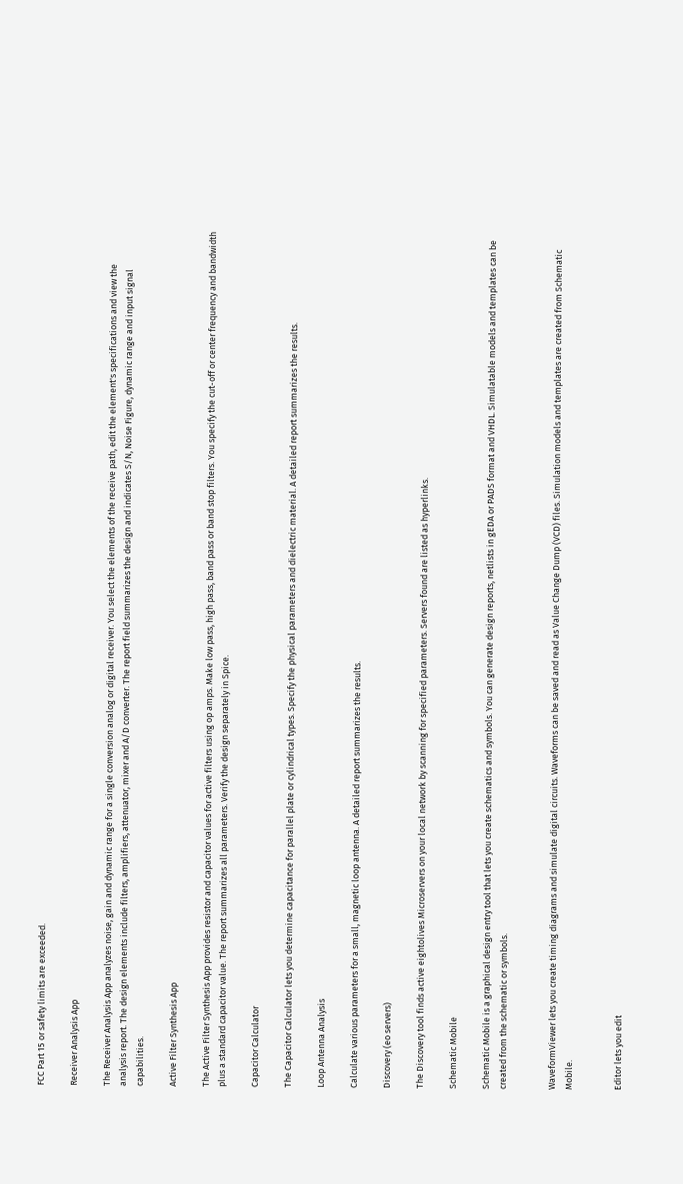FCC Part 15 or safety limits are exceeded.

Receiver Analysis App

The Receiver Analysis App analyzes noise, gain and dynamic range for a single conversion analog or digital receiver. You select the elements of the receive path, edit the element's specifications and view the analysis report. The design elements include filters, amplifiers, attenuator, mixer and A/D converter. The report field summarizes the design and indicates S/N, Noise Figure, dynamic range and input signal capabilities.

Active Filter Synthesis App

The Active Filter Synthesis App provides resistor and capacitor values for active filters using op amps. Make low pass, high pass, band pass or band stop filters. You specify the cut-off or center frequency and bandwidth plus a standard capacitor value. The report summarizes all parameters. Verify the design separately in Spice.

Capacitor Calculator

The Capacitor Calculator lets you determine capacitance for parallel plate or cylindrical types. Specify the physical parameters and dielectric material. A detailed report summarizes the results.

Loop Antenna Analysis

Calculate various parameters for a small, magnetic loop antenna. A detailed report summarizes the results.

Discovery (eo servers)

The Discovery tool finds active eightolives Microservers on your local network by scanning for specified parameters. Servers found are listed as hyperlinks.

Schematic Mobile

Schematic Mobile is a graphical design entry tool that lets you create schematics and symbols. You can generate design reports, netlists in gEDA or PADS format and VHDL. Simulatable models and templates can be created from the schematic or symbols.


WaveformViewer lets you create timing diagrams and simulate digital circuits. Waveforms can be saved and read as Value Change Dump (VCD) files. Simulation models and templates are created from Schematic Mobile.


Editor lets you edit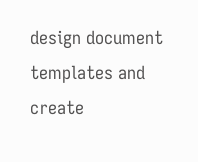design document templates and create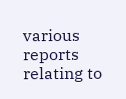various reports relating to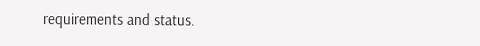requirements and status.